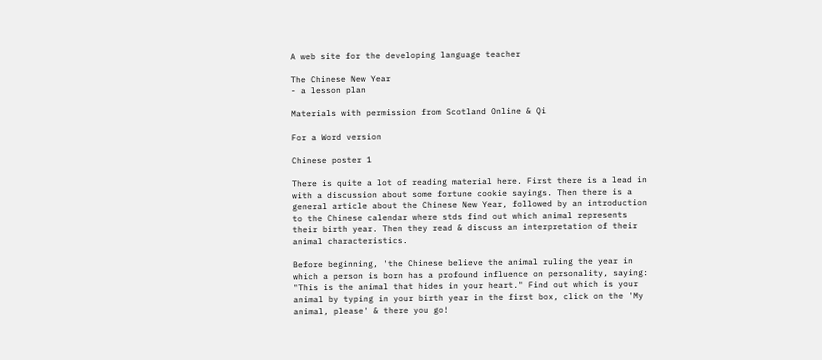A web site for the developing language teacher

The Chinese New Year
- a lesson plan

Materials with permission from Scotland Online & Qi

For a Word version

Chinese poster 1

There is quite a lot of reading material here. First there is a lead in with a discussion about some fortune cookie sayings. Then there is a general article about the Chinese New Year, followed by an introduction to the Chinese calendar where stds find out which animal represents their birth year. Then they read & discuss an interpretation of their animal characteristics.

Before beginning, 'the Chinese believe the animal ruling the year in which a person is born has a profound influence on personality, saying: "This is the animal that hides in your heart." Find out which is your animal by typing in your birth year in the first box, click on the 'My animal, please' & there you go!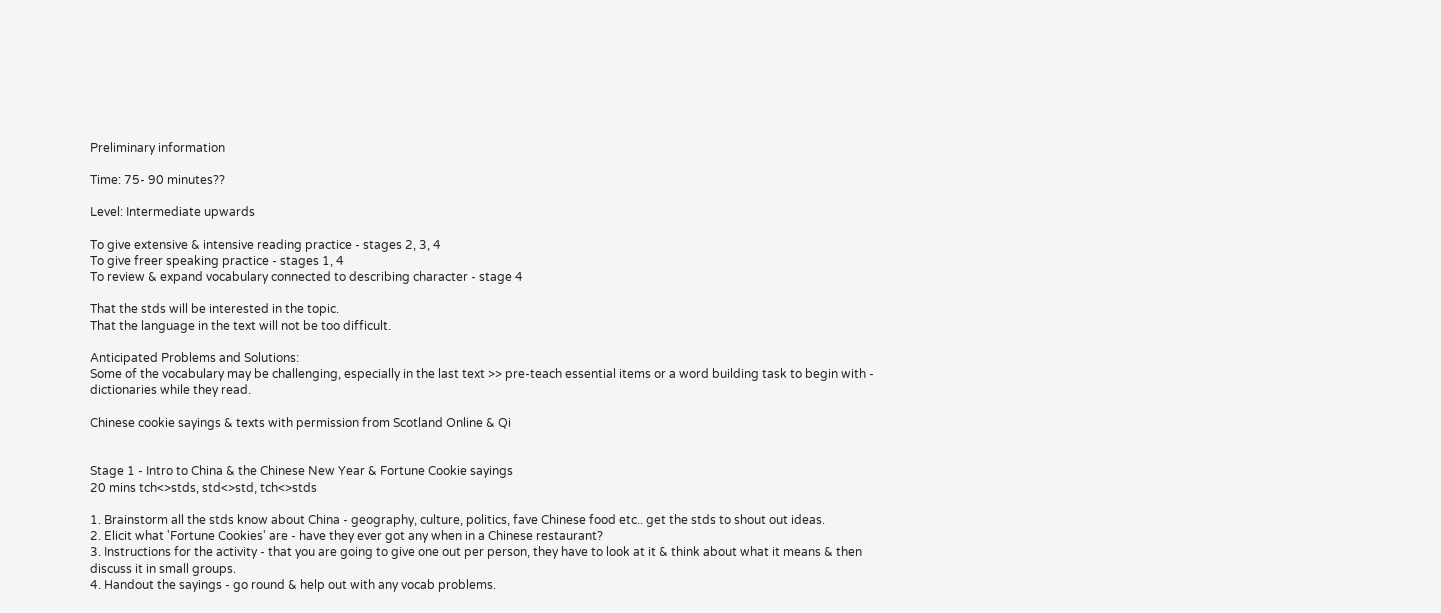Preliminary information

Time: 75- 90 minutes??

Level: Intermediate upwards

To give extensive & intensive reading practice - stages 2, 3, 4
To give freer speaking practice - stages 1, 4
To review & expand vocabulary connected to describing character - stage 4

That the stds will be interested in the topic.
That the language in the text will not be too difficult.

Anticipated Problems and Solutions:
Some of the vocabulary may be challenging, especially in the last text >> pre-teach essential items or a word building task to begin with - dictionaries while they read.

Chinese cookie sayings & texts with permission from Scotland Online & Qi


Stage 1 - Intro to China & the Chinese New Year & Fortune Cookie sayings
20 mins tch<>stds, std<>std, tch<>stds

1. Brainstorm all the stds know about China - geography, culture, politics, fave Chinese food etc.. get the stds to shout out ideas.
2. Elicit what 'Fortune Cookies' are - have they ever got any when in a Chinese restaurant?
3. Instructions for the activity - that you are going to give one out per person, they have to look at it & think about what it means & then discuss it in small groups.
4. Handout the sayings - go round & help out with any vocab problems.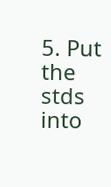5. Put the stds into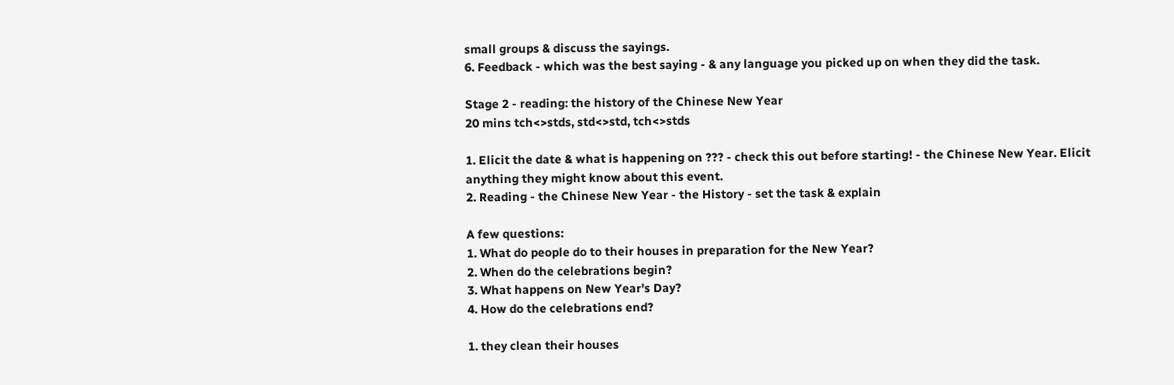small groups & discuss the sayings.
6. Feedback - which was the best saying - & any language you picked up on when they did the task.

Stage 2 - reading: the history of the Chinese New Year
20 mins tch<>stds, std<>std, tch<>stds

1. Elicit the date & what is happening on ??? - check this out before starting! - the Chinese New Year. Elicit anything they might know about this event.
2. Reading - the Chinese New Year - the History - set the task & explain

A few questions:
1. What do people do to their houses in preparation for the New Year?
2. When do the celebrations begin?
3. What happens on New Year's Day?
4. How do the celebrations end?

1. they clean their houses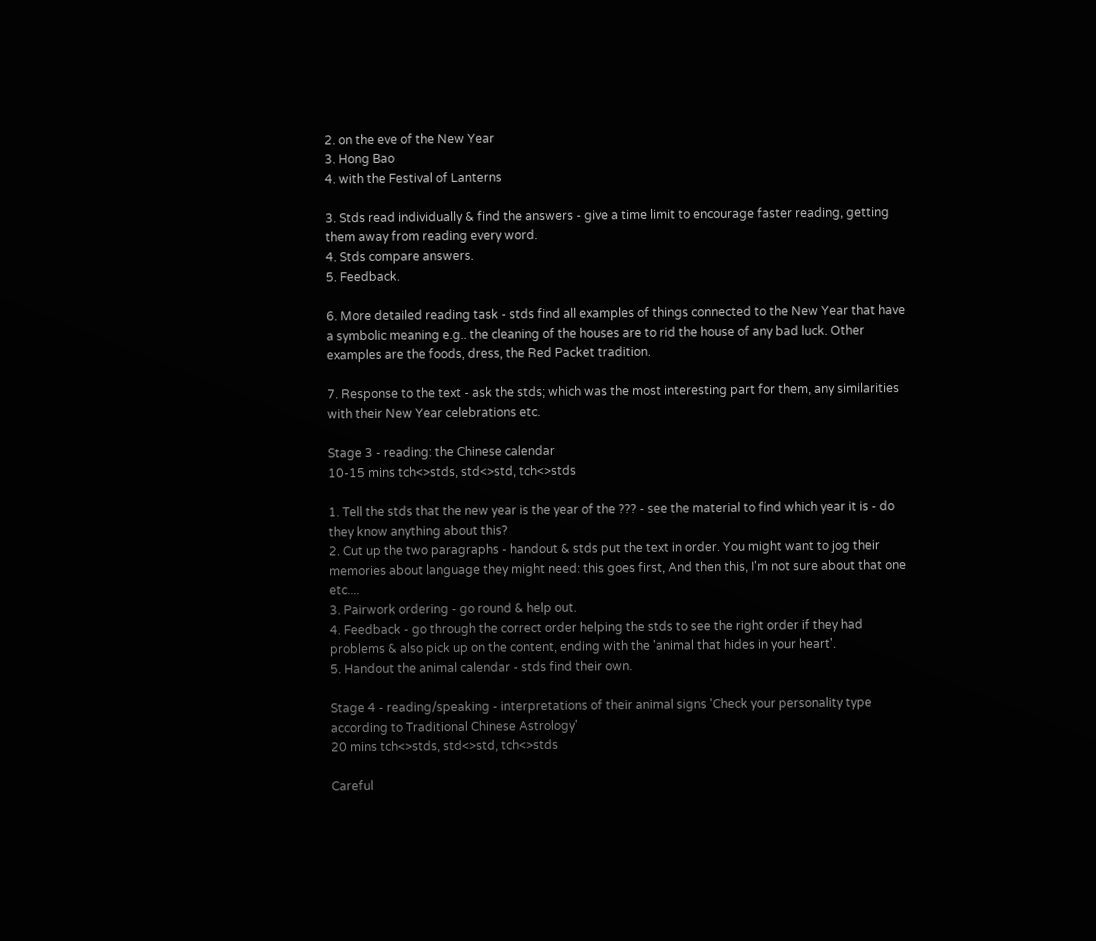2. on the eve of the New Year
3. Hong Bao
4. with the Festival of Lanterns

3. Stds read individually & find the answers - give a time limit to encourage faster reading, getting them away from reading every word.
4. Stds compare answers.
5. Feedback.

6. More detailed reading task - stds find all examples of things connected to the New Year that have a symbolic meaning e.g.. the cleaning of the houses are to rid the house of any bad luck. Other examples are the foods, dress, the Red Packet tradition.

7. Response to the text - ask the stds; which was the most interesting part for them, any similarities with their New Year celebrations etc.

Stage 3 - reading: the Chinese calendar
10-15 mins tch<>stds, std<>std, tch<>stds

1. Tell the stds that the new year is the year of the ??? - see the material to find which year it is - do they know anything about this?
2. Cut up the two paragraphs - handout & stds put the text in order. You might want to jog their memories about language they might need: this goes first, And then this, I'm not sure about that one etc....
3. Pairwork ordering - go round & help out.
4. Feedback - go through the correct order helping the stds to see the right order if they had problems & also pick up on the content, ending with the 'animal that hides in your heart'.
5. Handout the animal calendar - stds find their own.

Stage 4 - reading/speaking - interpretations of their animal signs 'Check your personality type according to Traditional Chinese Astrology'
20 mins tch<>stds, std<>std, tch<>stds

Careful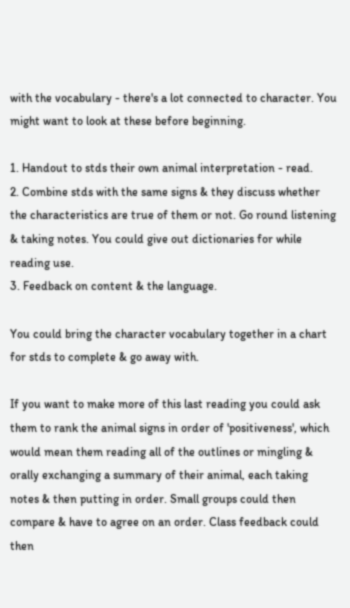with the vocabulary - there's a lot connected to character. You might want to look at these before beginning.

1. Handout to stds their own animal interpretation - read.
2. Combine stds with the same signs & they discuss whether the characteristics are true of them or not. Go round listening & taking notes. You could give out dictionaries for while reading use.
3. Feedback on content & the language.

You could bring the character vocabulary together in a chart for stds to complete & go away with.

If you want to make more of this last reading you could ask them to rank the animal signs in order of 'positiveness', which would mean them reading all of the outlines or mingling & orally exchanging a summary of their animal, each taking notes & then putting in order. Small groups could then compare & have to agree on an order. Class feedback could then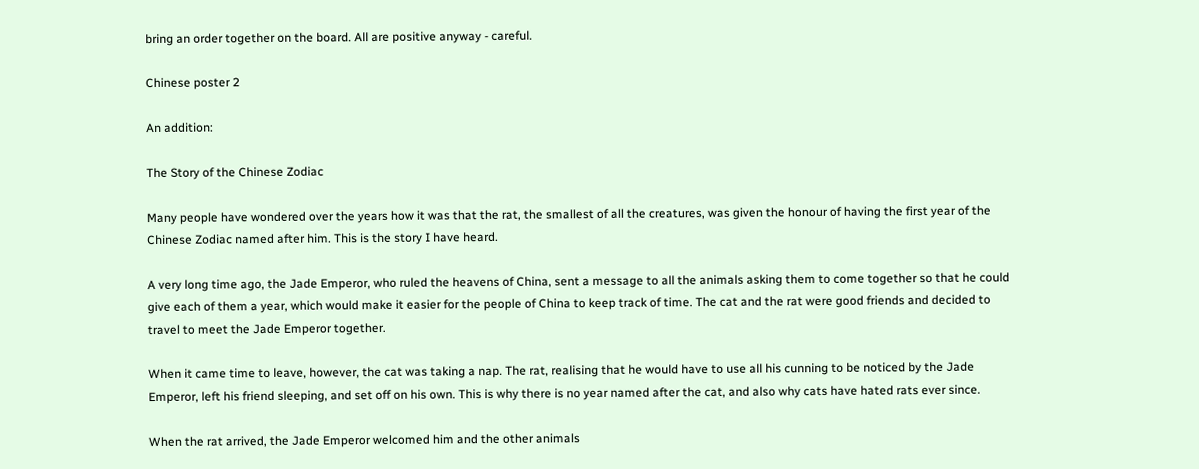bring an order together on the board. All are positive anyway - careful.

Chinese poster 2

An addition:

The Story of the Chinese Zodiac

Many people have wondered over the years how it was that the rat, the smallest of all the creatures, was given the honour of having the first year of the Chinese Zodiac named after him. This is the story I have heard.

A very long time ago, the Jade Emperor, who ruled the heavens of China, sent a message to all the animals asking them to come together so that he could give each of them a year, which would make it easier for the people of China to keep track of time. The cat and the rat were good friends and decided to travel to meet the Jade Emperor together.

When it came time to leave, however, the cat was taking a nap. The rat, realising that he would have to use all his cunning to be noticed by the Jade Emperor, left his friend sleeping, and set off on his own. This is why there is no year named after the cat, and also why cats have hated rats ever since.

When the rat arrived, the Jade Emperor welcomed him and the other animals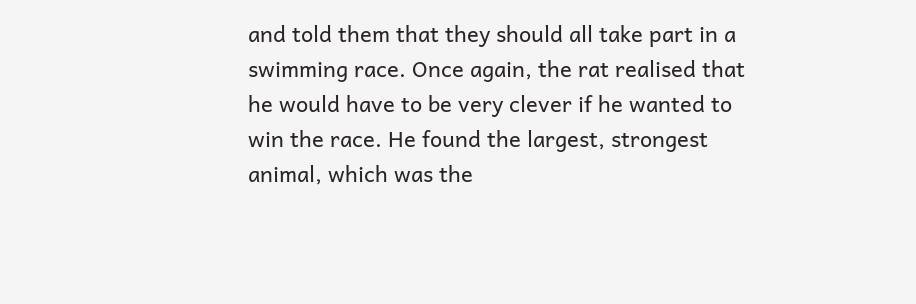and told them that they should all take part in a swimming race. Once again, the rat realised that he would have to be very clever if he wanted to win the race. He found the largest, strongest animal, which was the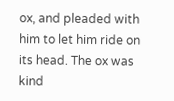ox, and pleaded with him to let him ride on its head. The ox was kind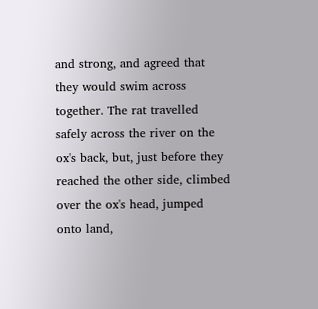and strong, and agreed that they would swim across together. The rat travelled safely across the river on the ox's back, but, just before they reached the other side, climbed over the ox's head, jumped onto land,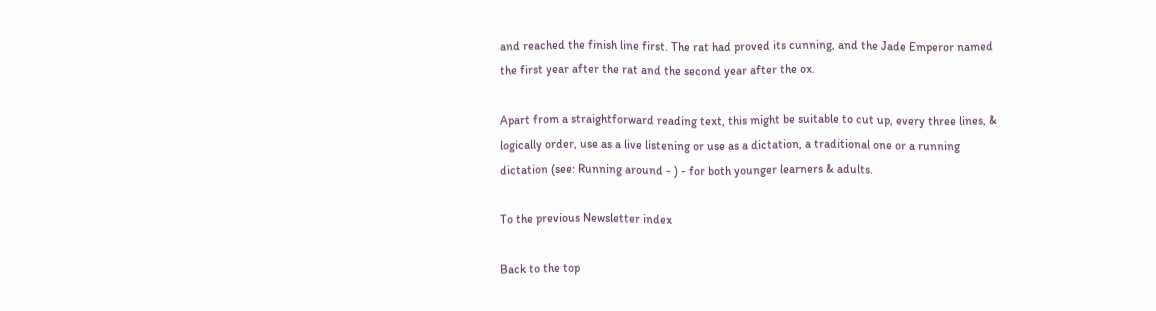and reached the finish line first. The rat had proved its cunning, and the Jade Emperor named the first year after the rat and the second year after the ox.

Apart from a straightforward reading text, this might be suitable to cut up, every three lines, & logically order, use as a live listening or use as a dictation, a traditional one or a running dictation (see: Running around - ) - for both younger learners & adults.

To the previous Newsletter index

Back to the top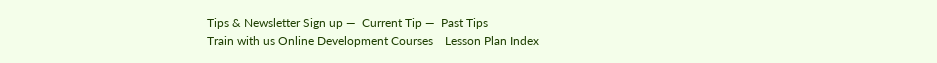Tips & Newsletter Sign up —  Current Tip —  Past Tips
Train with us Online Development Courses    Lesson Plan Index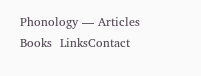Phonology — Articles Books  LinksContact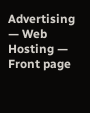Advertising — Web Hosting — Front page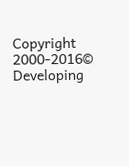Copyright 2000-2016© Developing